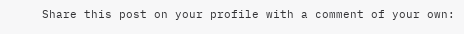Share this post on your profile with a comment of your own: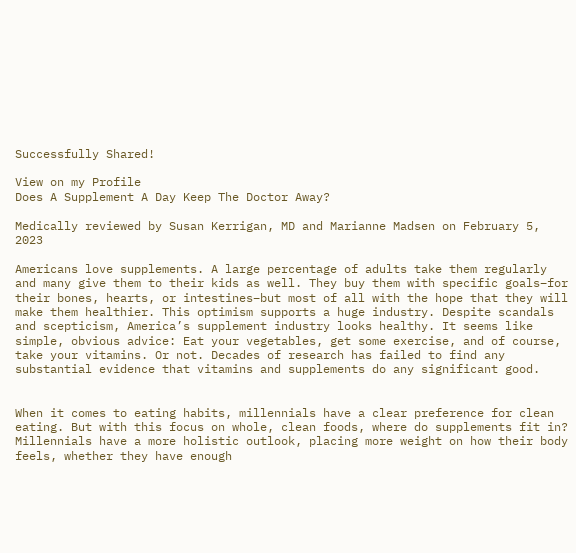Successfully Shared!

View on my Profile
Does A Supplement A Day Keep The Doctor Away?

Medically reviewed by Susan Kerrigan, MD and Marianne Madsen on February 5, 2023

Americans love supplements. A large percentage of adults take them regularly and many give them to their kids as well. They buy them with specific goals–for their bones, hearts, or intestines–but most of all with the hope that they will make them healthier. This optimism supports a huge industry. Despite scandals and scepticism, America’s supplement industry looks healthy. It seems like simple, obvious advice: Eat your vegetables, get some exercise, and of course, take your vitamins. Or not. Decades of research has failed to find any substantial evidence that vitamins and supplements do any significant good.


When it comes to eating habits, millennials have a clear preference for clean eating. But with this focus on whole, clean foods, where do supplements fit in? Millennials have a more holistic outlook, placing more weight on how their body feels, whether they have enough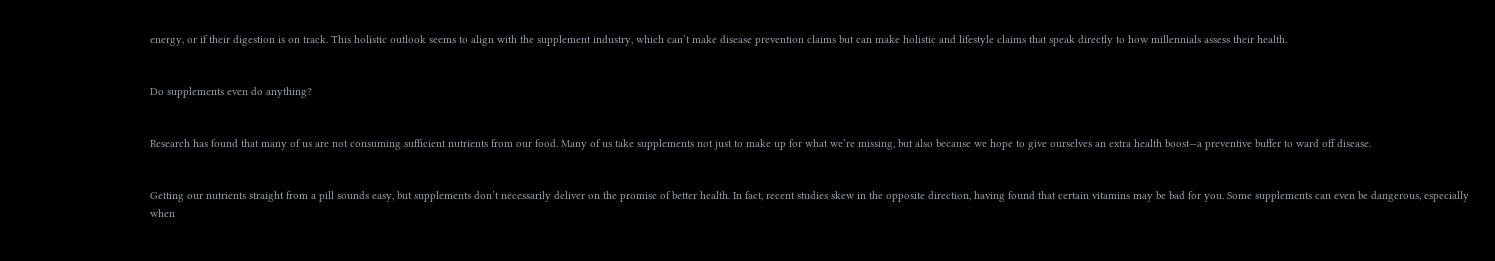energy, or if their digestion is on track. This holistic outlook seems to align with the supplement industry, which can’t make disease prevention claims but can make holistic and lifestyle claims that speak directly to how millennials assess their health.


Do supplements even do anything?


Research has found that many of us are not consuming sufficient nutrients from our food. Many of us take supplements not just to make up for what we’re missing, but also because we hope to give ourselves an extra health boost—a preventive buffer to ward off disease.


Getting our nutrients straight from a pill sounds easy, but supplements don’t necessarily deliver on the promise of better health. In fact, recent studies skew in the opposite direction, having found that certain vitamins may be bad for you. Some supplements can even be dangerous, especially when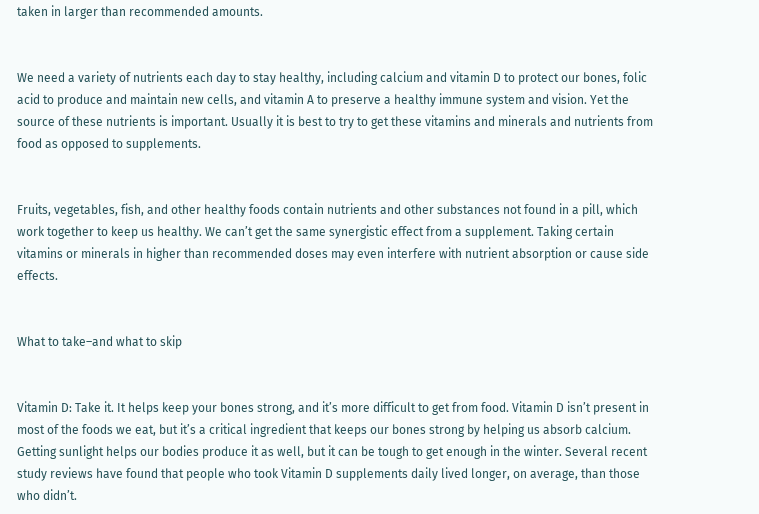taken in larger than recommended amounts.


We need a variety of nutrients each day to stay healthy, including calcium and vitamin D to protect our bones, folic acid to produce and maintain new cells, and vitamin A to preserve a healthy immune system and vision. Yet the source of these nutrients is important. Usually it is best to try to get these vitamins and minerals and nutrients from food as opposed to supplements.


Fruits, vegetables, fish, and other healthy foods contain nutrients and other substances not found in a pill, which work together to keep us healthy. We can’t get the same synergistic effect from a supplement. Taking certain vitamins or minerals in higher than recommended doses may even interfere with nutrient absorption or cause side effects.


What to take–and what to skip


Vitamin D: Take it. It helps keep your bones strong, and it’s more difficult to get from food. Vitamin D isn’t present in most of the foods we eat, but it’s a critical ingredient that keeps our bones strong by helping us absorb calcium. Getting sunlight helps our bodies produce it as well, but it can be tough to get enough in the winter. Several recent study reviews have found that people who took Vitamin D supplements daily lived longer, on average, than those who didn’t.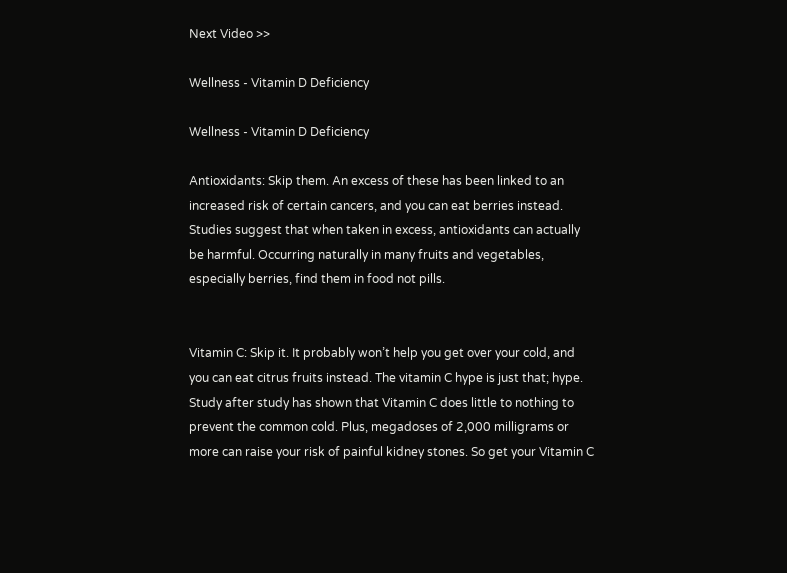Next Video >>

Wellness - Vitamin D Deficiency

Wellness - Vitamin D Deficiency

Antioxidants: Skip them. An excess of these has been linked to an increased risk of certain cancers, and you can eat berries instead. Studies suggest that when taken in excess, antioxidants can actually be harmful. Occurring naturally in many fruits and vegetables, especially berries, find them in food not pills.


Vitamin C: Skip it. It probably won’t help you get over your cold, and you can eat citrus fruits instead. The vitamin C hype is just that; hype. Study after study has shown that Vitamin C does little to nothing to prevent the common cold. Plus, megadoses of 2,000 milligrams or more can raise your risk of painful kidney stones. So get your Vitamin C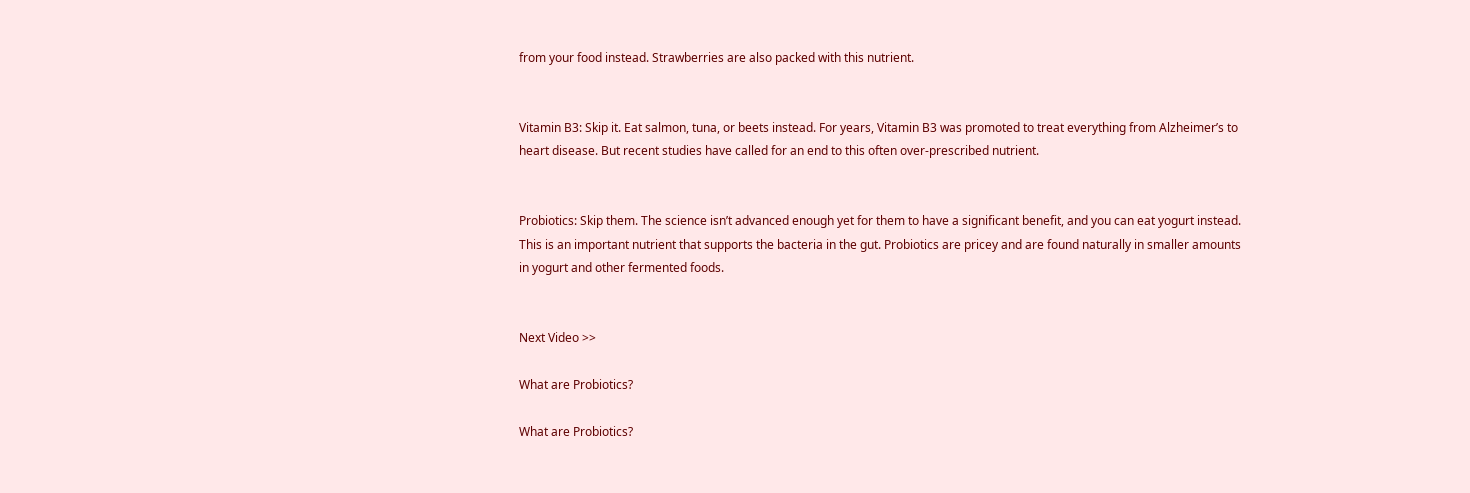from your food instead. Strawberries are also packed with this nutrient.


Vitamin B3: Skip it. Eat salmon, tuna, or beets instead. For years, Vitamin B3 was promoted to treat everything from Alzheimer’s to heart disease. But recent studies have called for an end to this often over-prescribed nutrient.


Probiotics: Skip them. The science isn’t advanced enough yet for them to have a significant benefit, and you can eat yogurt instead. This is an important nutrient that supports the bacteria in the gut. Probiotics are pricey and are found naturally in smaller amounts in yogurt and other fermented foods.


Next Video >>

What are Probiotics?

What are Probiotics?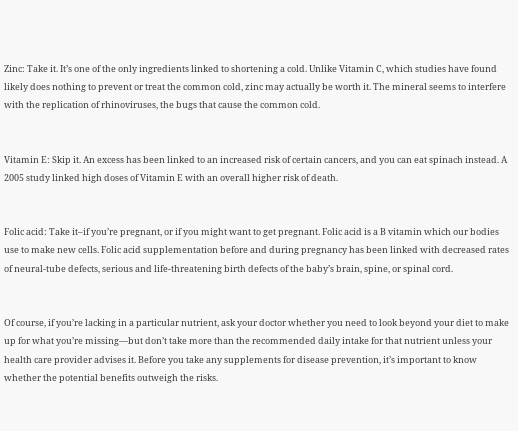Zinc: Take it. It’s one of the only ingredients linked to shortening a cold. Unlike Vitamin C, which studies have found likely does nothing to prevent or treat the common cold, zinc may actually be worth it. The mineral seems to interfere with the replication of rhinoviruses, the bugs that cause the common cold.


Vitamin E: Skip it. An excess has been linked to an increased risk of certain cancers, and you can eat spinach instead. A 2005 study linked high doses of Vitamin E with an overall higher risk of death.


Folic acid: Take it–if you’re pregnant, or if you might want to get pregnant. Folic acid is a B vitamin which our bodies use to make new cells. Folic acid supplementation before and during pregnancy has been linked with decreased rates of neural-tube defects, serious and life-threatening birth defects of the baby’s brain, spine, or spinal cord.


Of course, if you’re lacking in a particular nutrient, ask your doctor whether you need to look beyond your diet to make up for what you’re missing—but don’t take more than the recommended daily intake for that nutrient unless your health care provider advises it. Before you take any supplements for disease prevention, it’s important to know whether the potential benefits outweigh the risks.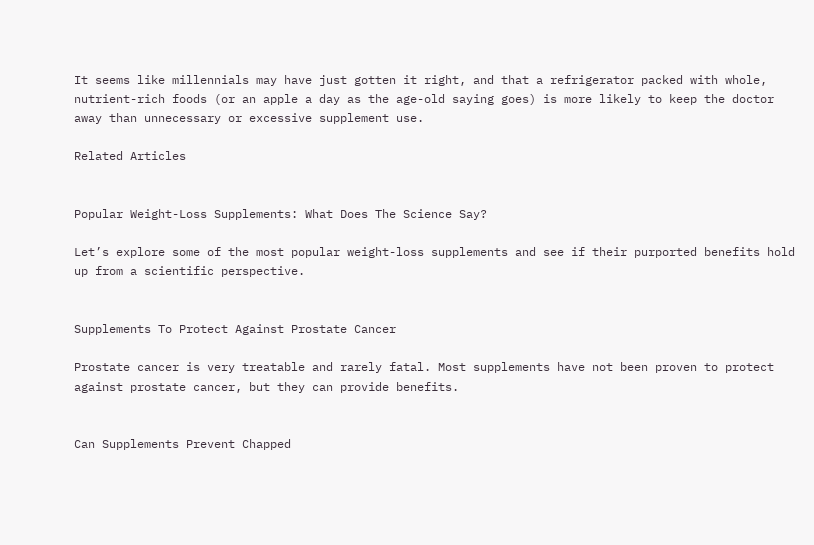It seems like millennials may have just gotten it right, and that a refrigerator packed with whole, nutrient-rich foods (or an apple a day as the age-old saying goes) is more likely to keep the doctor away than unnecessary or excessive supplement use.

Related Articles


Popular Weight-Loss Supplements: What Does The Science Say?

Let’s explore some of the most popular weight-loss supplements and see if their purported benefits hold up from a scientific perspective.


Supplements To Protect Against Prostate Cancer

Prostate cancer is very treatable and rarely fatal. Most supplements have not been proven to protect against prostate cancer, but they can provide benefits.


Can Supplements Prevent Chapped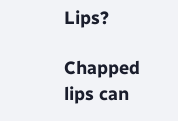Lips?

Chapped lips can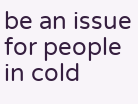be an issue for people in cold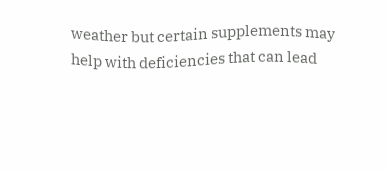weather but certain supplements may help with deficiencies that can lead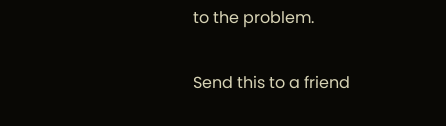to the problem.

Send this to a friend